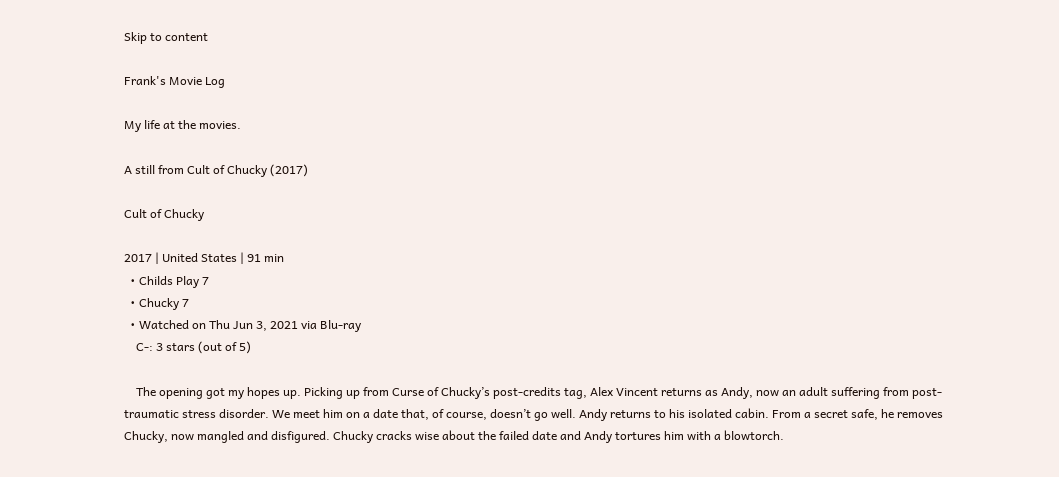Skip to content

Frank's Movie Log

My life at the movies.

A still from Cult of Chucky (2017)

Cult of Chucky

2017 | United States | 91 min
  • Childs Play 7
  • Chucky 7
  • Watched on Thu Jun 3, 2021 via Blu-ray
    C-: 3 stars (out of 5)

    The opening got my hopes up. Picking up from Curse of Chucky’s post-credits tag, Alex Vincent returns as Andy, now an adult suffering from post-traumatic stress disorder. We meet him on a date that, of course, doesn’t go well. Andy returns to his isolated cabin. From a secret safe, he removes Chucky, now mangled and disfigured. Chucky cracks wise about the failed date and Andy tortures him with a blowtorch.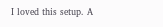I loved this setup. A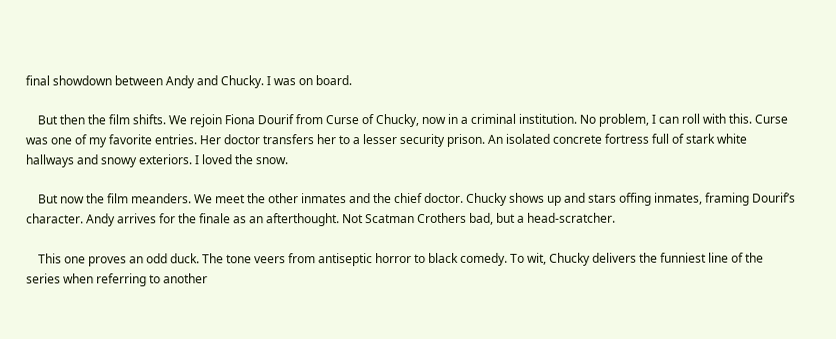final showdown between Andy and Chucky. I was on board.

    But then the film shifts. We rejoin Fiona Dourif from Curse of Chucky, now in a criminal institution. No problem, I can roll with this. Curse was one of my favorite entries. Her doctor transfers her to a lesser security prison. An isolated concrete fortress full of stark white hallways and snowy exteriors. I loved the snow.

    But now the film meanders. We meet the other inmates and the chief doctor. Chucky shows up and stars offing inmates, framing Dourif’s character. Andy arrives for the finale as an afterthought. Not Scatman Crothers bad, but a head-scratcher.

    This one proves an odd duck. The tone veers from antiseptic horror to black comedy. To wit, Chucky delivers the funniest line of the series when referring to another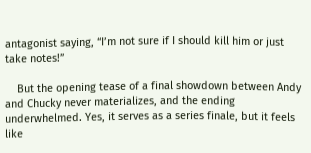antagonist saying, “I’m not sure if I should kill him or just take notes!”

    But the opening tease of a final showdown between Andy and Chucky never materializes, and the ending underwhelmed. Yes, it serves as a series finale, but it feels like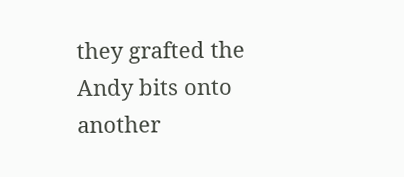they grafted the Andy bits onto another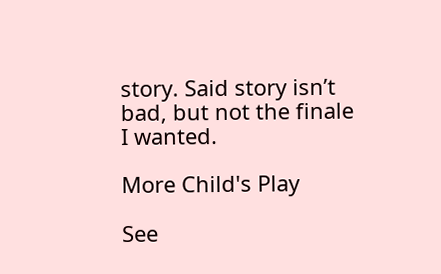story. Said story isn’t bad, but not the finale I wanted.

More Child's Play

See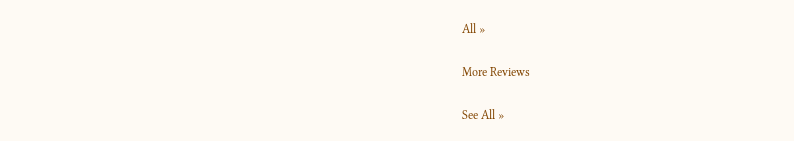All »

More Reviews

See All »